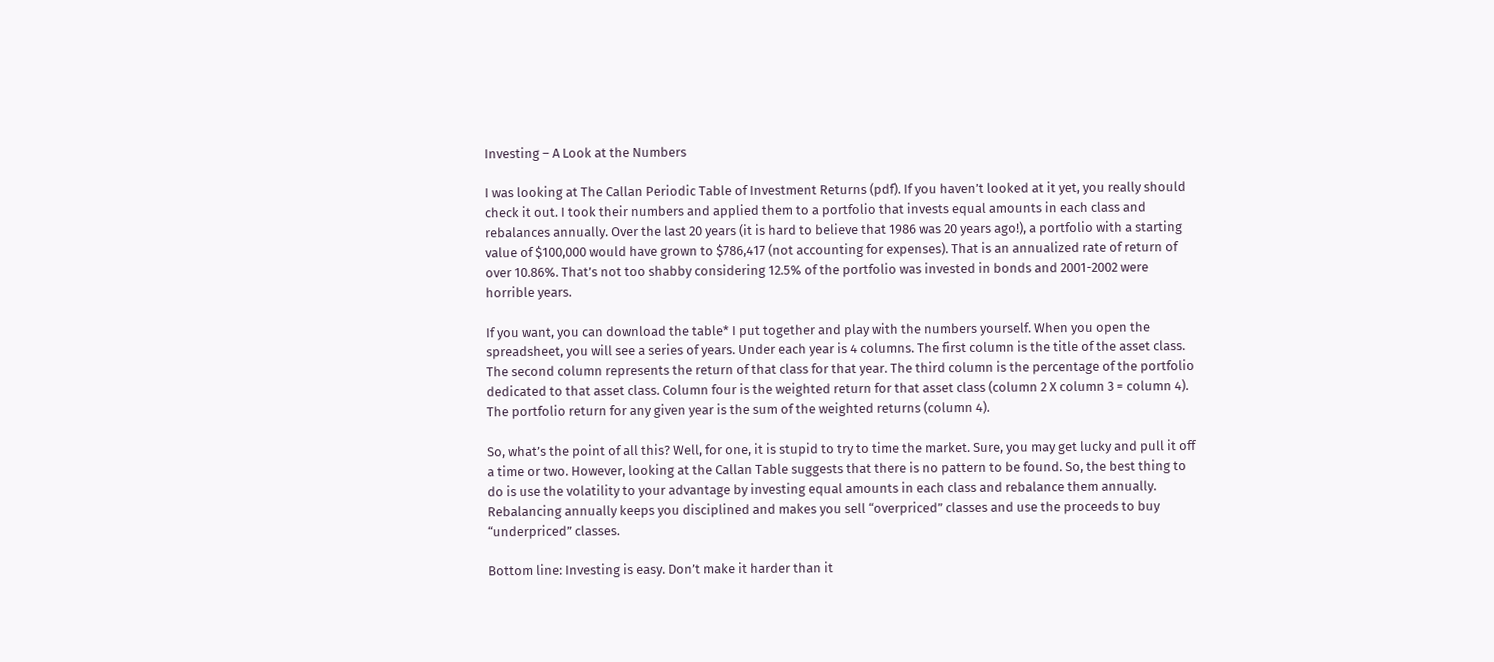Investing – A Look at the Numbers

I was looking at The Callan Periodic Table of Investment Returns (pdf). If you haven’t looked at it yet, you really should check it out. I took their numbers and applied them to a portfolio that invests equal amounts in each class and rebalances annually. Over the last 20 years (it is hard to believe that 1986 was 20 years ago!), a portfolio with a starting value of $100,000 would have grown to $786,417 (not accounting for expenses). That is an annualized rate of return of over 10.86%. That’s not too shabby considering 12.5% of the portfolio was invested in bonds and 2001-2002 were horrible years.

If you want, you can download the table* I put together and play with the numbers yourself. When you open the spreadsheet, you will see a series of years. Under each year is 4 columns. The first column is the title of the asset class. The second column represents the return of that class for that year. The third column is the percentage of the portfolio dedicated to that asset class. Column four is the weighted return for that asset class (column 2 X column 3 = column 4). The portfolio return for any given year is the sum of the weighted returns (column 4).

So, what’s the point of all this? Well, for one, it is stupid to try to time the market. Sure, you may get lucky and pull it off a time or two. However, looking at the Callan Table suggests that there is no pattern to be found. So, the best thing to do is use the volatility to your advantage by investing equal amounts in each class and rebalance them annually. Rebalancing annually keeps you disciplined and makes you sell “overpriced” classes and use the proceeds to buy “underpriced” classes.

Bottom line: Investing is easy. Don’t make it harder than it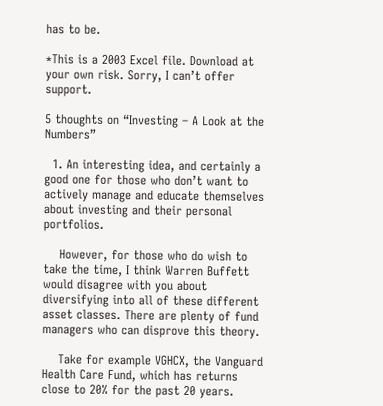has to be.

*This is a 2003 Excel file. Download at your own risk. Sorry, I can’t offer support.

5 thoughts on “Investing – A Look at the Numbers”

  1. An interesting idea, and certainly a good one for those who don’t want to actively manage and educate themselves about investing and their personal portfolios.

    However, for those who do wish to take the time, I think Warren Buffett would disagree with you about diversifying into all of these different asset classes. There are plenty of fund managers who can disprove this theory.

    Take for example VGHCX, the Vanguard Health Care Fund, which has returns close to 20% for the past 20 years.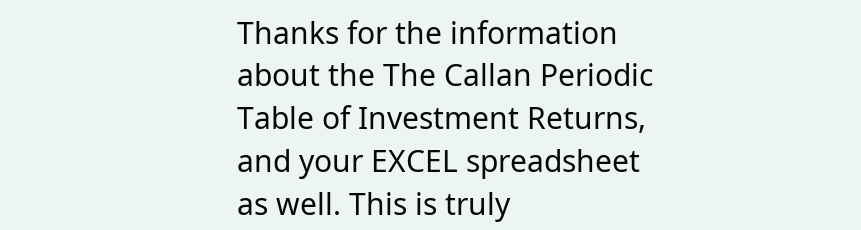Thanks for the information about the The Callan Periodic Table of Investment Returns, and your EXCEL spreadsheet as well. This is truly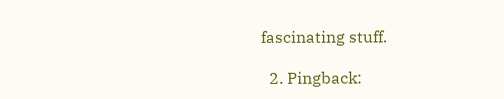fascinating stuff.

  2. Pingback: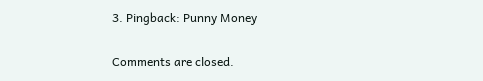3. Pingback: Punny Money

Comments are closed.